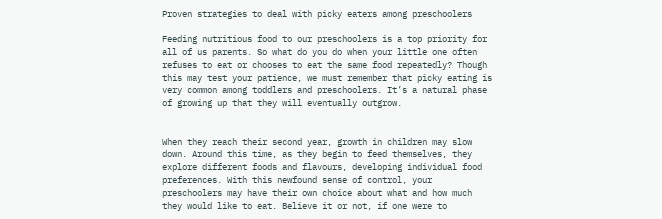Proven strategies to deal with picky eaters among preschoolers

Feeding nutritious food to our preschoolers is a top priority for all of us parents. So what do you do when your little one often refuses to eat or chooses to eat the same food repeatedly? Though this may test your patience, we must remember that picky eating is very common among toddlers and preschoolers. It’s a natural phase of growing up that they will eventually outgrow.


When they reach their second year, growth in children may slow down. Around this time, as they begin to feed themselves, they explore different foods and flavours, developing individual food preferences. With this newfound sense of control, your preschoolers may have their own choice about what and how much they would like to eat. Believe it or not, if one were to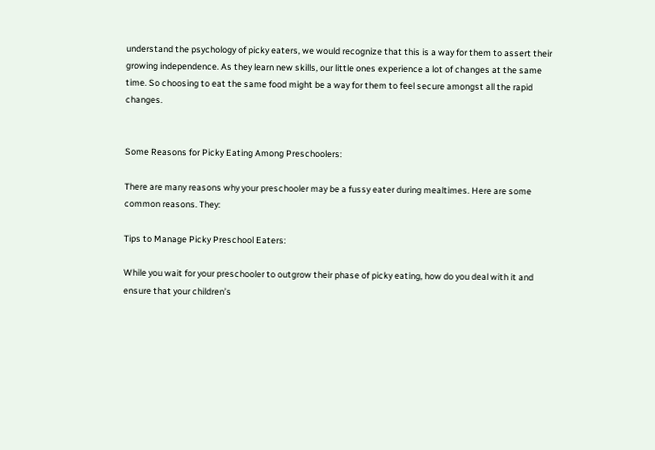understand the psychology of picky eaters, we would recognize that this is a way for them to assert their growing independence. As they learn new skills, our little ones experience a lot of changes at the same time. So choosing to eat the same food might be a way for them to feel secure amongst all the rapid changes.


Some Reasons for Picky Eating Among Preschoolers:

There are many reasons why your preschooler may be a fussy eater during mealtimes. Here are some common reasons. They:

Tips to Manage Picky Preschool Eaters:

While you wait for your preschooler to outgrow their phase of picky eating, how do you deal with it and ensure that your children’s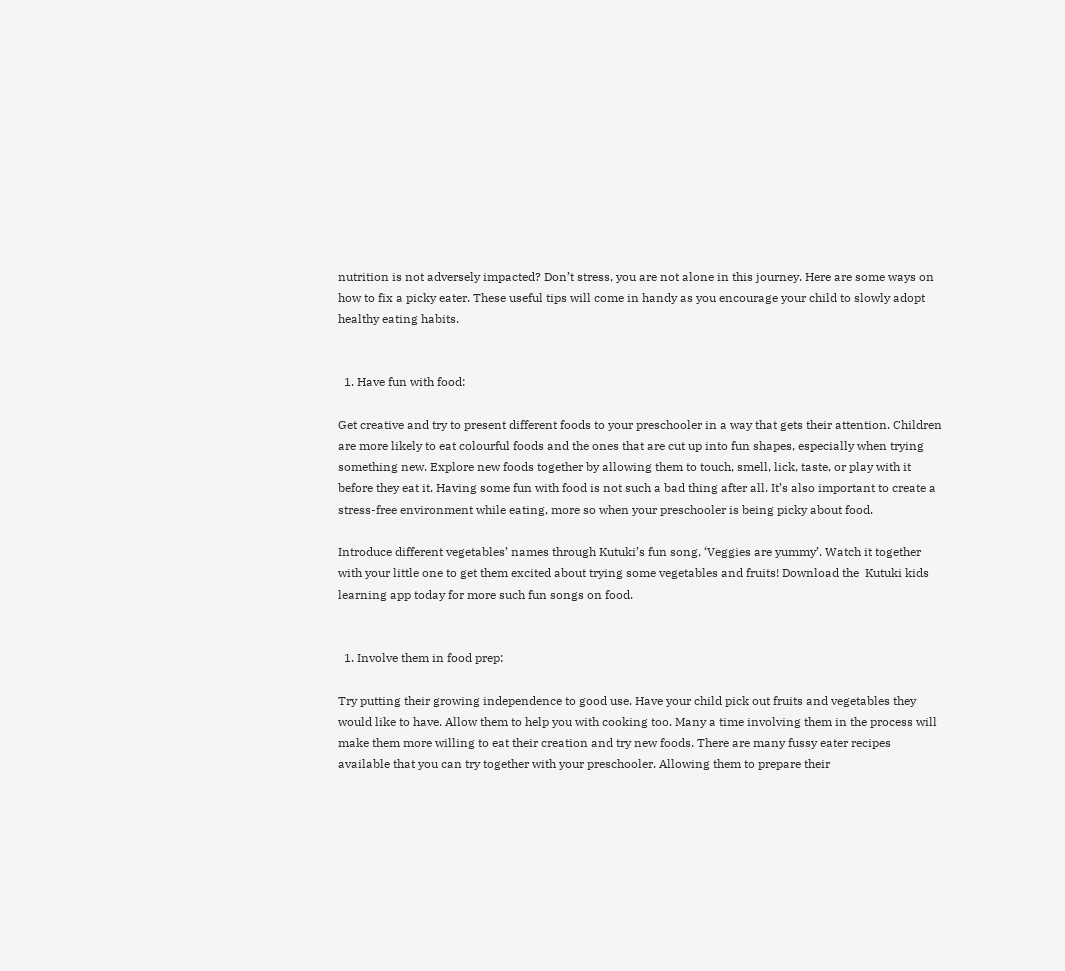nutrition is not adversely impacted? Don’t stress, you are not alone in this journey. Here are some ways on how to fix a picky eater. These useful tips will come in handy as you encourage your child to slowly adopt healthy eating habits.


  1. Have fun with food:

Get creative and try to present different foods to your preschooler in a way that gets their attention. Children are more likely to eat colourful foods and the ones that are cut up into fun shapes, especially when trying something new. Explore new foods together by allowing them to touch, smell, lick, taste, or play with it before they eat it. Having some fun with food is not such a bad thing after all. It’s also important to create a stress-free environment while eating, more so when your preschooler is being picky about food.

Introduce different vegetables’ names through Kutuki’s fun song, ‘Veggies are yummy’. Watch it together with your little one to get them excited about trying some vegetables and fruits! Download the  Kutuki kids learning app today for more such fun songs on food.


  1. Involve them in food prep:

Try putting their growing independence to good use. Have your child pick out fruits and vegetables they would like to have. Allow them to help you with cooking too. Many a time involving them in the process will make them more willing to eat their creation and try new foods. There are many fussy eater recipes available that you can try together with your preschooler. Allowing them to prepare their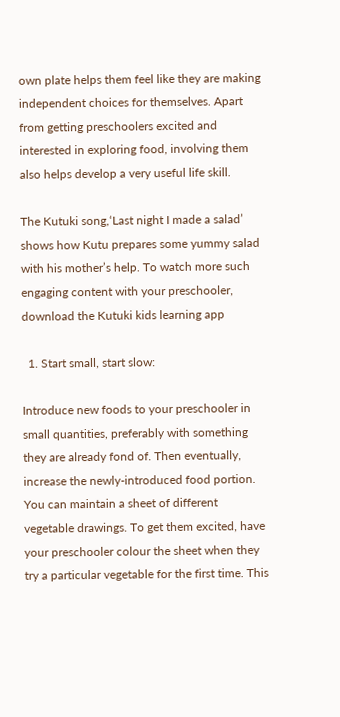own plate helps them feel like they are making independent choices for themselves. Apart from getting preschoolers excited and interested in exploring food, involving them also helps develop a very useful life skill.

The Kutuki song,‘Last night I made a salad’ shows how Kutu prepares some yummy salad with his mother’s help. To watch more such engaging content with your preschooler, download the Kutuki kids learning app

  1. Start small, start slow:

Introduce new foods to your preschooler in small quantities, preferably with something they are already fond of. Then eventually, increase the newly-introduced food portion. You can maintain a sheet of different vegetable drawings. To get them excited, have your preschooler colour the sheet when they try a particular vegetable for the first time. This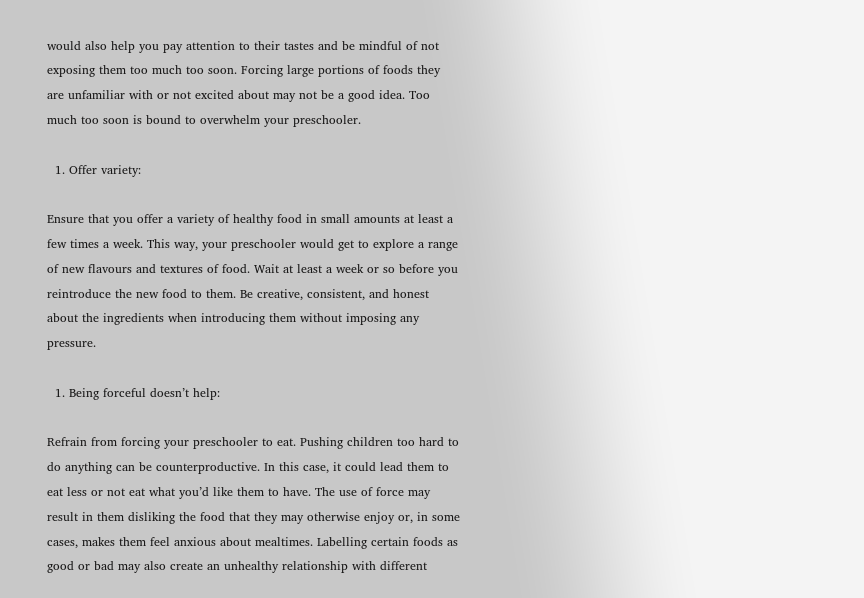would also help you pay attention to their tastes and be mindful of not exposing them too much too soon. Forcing large portions of foods they are unfamiliar with or not excited about may not be a good idea. Too much too soon is bound to overwhelm your preschooler.

  1. Offer variety:

Ensure that you offer a variety of healthy food in small amounts at least a few times a week. This way, your preschooler would get to explore a range of new flavours and textures of food. Wait at least a week or so before you reintroduce the new food to them. Be creative, consistent, and honest about the ingredients when introducing them without imposing any pressure.

  1. Being forceful doesn’t help:

Refrain from forcing your preschooler to eat. Pushing children too hard to do anything can be counterproductive. In this case, it could lead them to eat less or not eat what you’d like them to have. The use of force may result in them disliking the food that they may otherwise enjoy or, in some cases, makes them feel anxious about mealtimes. Labelling certain foods as good or bad may also create an unhealthy relationship with different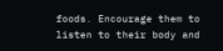foods. Encourage them to listen to their body and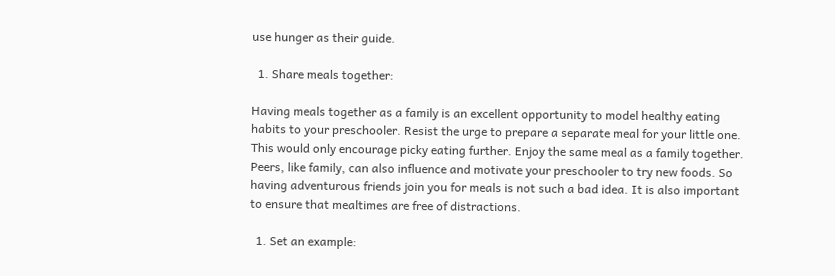use hunger as their guide.

  1. Share meals together:

Having meals together as a family is an excellent opportunity to model healthy eating habits to your preschooler. Resist the urge to prepare a separate meal for your little one. This would only encourage picky eating further. Enjoy the same meal as a family together. Peers, like family, can also influence and motivate your preschooler to try new foods. So having adventurous friends join you for meals is not such a bad idea. It is also important to ensure that mealtimes are free of distractions.

  1. Set an example: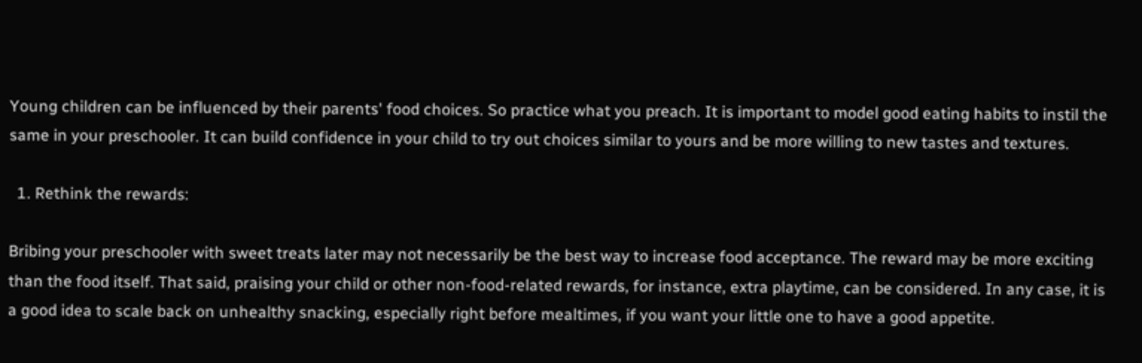Young children can be influenced by their parents' food choices. So practice what you preach. It is important to model good eating habits to instil the same in your preschooler. It can build confidence in your child to try out choices similar to yours and be more willing to new tastes and textures.

  1. Rethink the rewards:

Bribing your preschooler with sweet treats later may not necessarily be the best way to increase food acceptance. The reward may be more exciting than the food itself. That said, praising your child or other non-food-related rewards, for instance, extra playtime, can be considered. In any case, it is a good idea to scale back on unhealthy snacking, especially right before mealtimes, if you want your little one to have a good appetite.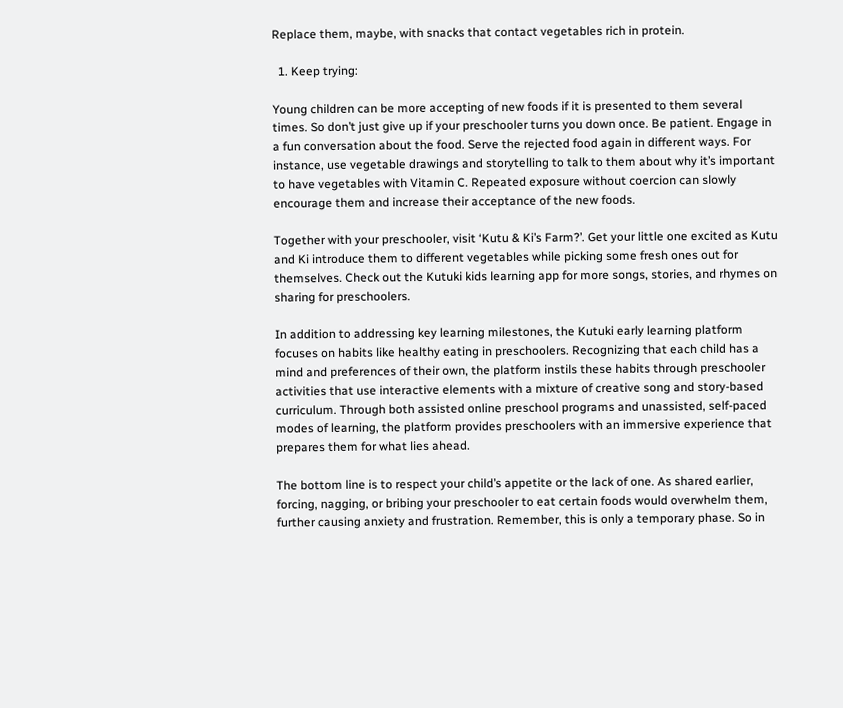Replace them, maybe, with snacks that contact vegetables rich in protein.

  1. Keep trying:

Young children can be more accepting of new foods if it is presented to them several times. So don’t just give up if your preschooler turns you down once. Be patient. Engage in a fun conversation about the food. Serve the rejected food again in different ways. For instance, use vegetable drawings and storytelling to talk to them about why it’s important to have vegetables with Vitamin C. Repeated exposure without coercion can slowly encourage them and increase their acceptance of the new foods.

Together with your preschooler, visit ‘Kutu & Ki’s Farm?’. Get your little one excited as Kutu and Ki introduce them to different vegetables while picking some fresh ones out for themselves. Check out the Kutuki kids learning app for more songs, stories, and rhymes on sharing for preschoolers.

In addition to addressing key learning milestones, the Kutuki early learning platform focuses on habits like healthy eating in preschoolers. Recognizing that each child has a mind and preferences of their own, the platform instils these habits through preschooler activities that use interactive elements with a mixture of creative song and story-based curriculum. Through both assisted online preschool programs and unassisted, self-paced modes of learning, the platform provides preschoolers with an immersive experience that prepares them for what lies ahead.

The bottom line is to respect your child’s appetite or the lack of one. As shared earlier, forcing, nagging, or bribing your preschooler to eat certain foods would overwhelm them, further causing anxiety and frustration. Remember, this is only a temporary phase. So in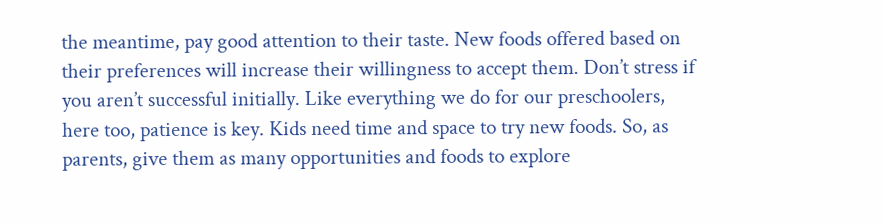the meantime, pay good attention to their taste. New foods offered based on their preferences will increase their willingness to accept them. Don’t stress if you aren’t successful initially. Like everything we do for our preschoolers, here too, patience is key. Kids need time and space to try new foods. So, as parents, give them as many opportunities and foods to explore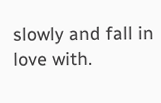slowly and fall in love with.